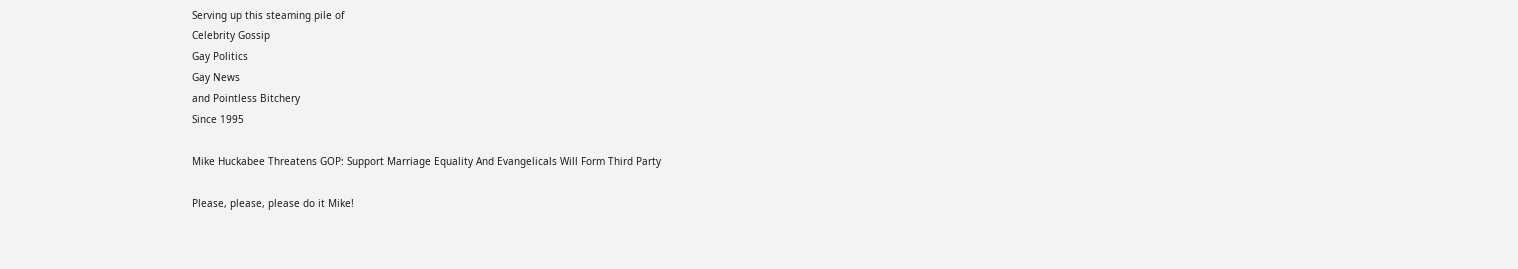Serving up this steaming pile of
Celebrity Gossip
Gay Politics
Gay News
and Pointless Bitchery
Since 1995

Mike Huckabee Threatens GOP: Support Marriage Equality And Evangelicals Will Form Third Party

Please, please, please do it Mike!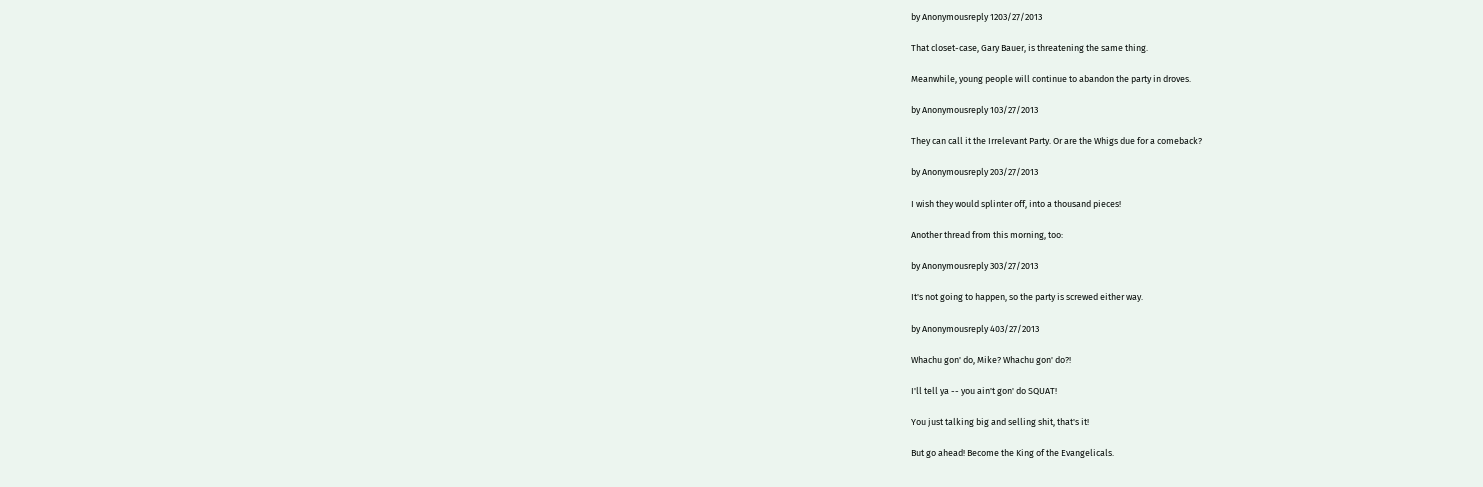by Anonymousreply 1203/27/2013

That closet-case, Gary Bauer, is threatening the same thing.

Meanwhile, young people will continue to abandon the party in droves.

by Anonymousreply 103/27/2013

They can call it the Irrelevant Party. Or are the Whigs due for a comeback?

by Anonymousreply 203/27/2013

I wish they would splinter off, into a thousand pieces!

Another thread from this morning, too:

by Anonymousreply 303/27/2013

It's not going to happen, so the party is screwed either way.

by Anonymousreply 403/27/2013

Whachu gon' do, Mike? Whachu gon' do?!

I'll tell ya -- you ain't gon' do SQUAT!

You just talking big and selling shit, that's it!

But go ahead! Become the King of the Evangelicals.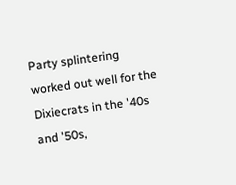Party splintering worked out well for the Dixiecrats in the '40s and '50s,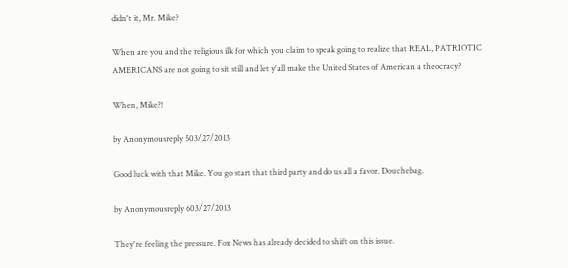didn't it, Mr. Mike?

When are you and the religious ilk for which you claim to speak going to realize that REAL, PATRIOTIC AMERICANS are not going to sit still and let y'all make the United States of American a theocracy?

When, Mike?!

by Anonymousreply 503/27/2013

Good luck with that Mike. You go start that third party and do us all a favor. Douchebag.

by Anonymousreply 603/27/2013

They're feeling the pressure. Fox News has already decided to shift on this issue.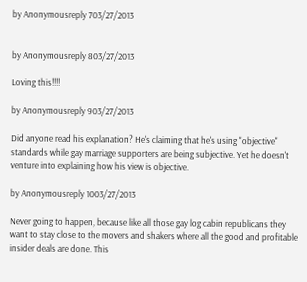by Anonymousreply 703/27/2013


by Anonymousreply 803/27/2013

Loving this!!!!

by Anonymousreply 903/27/2013

Did anyone read his explanation? He's claiming that he's using "objective" standards while gay marriage supporters are being subjective. Yet he doesn't venture into explaining how his view is objective.

by Anonymousreply 1003/27/2013

Never going to happen, because like all those gay log cabin republicans they want to stay close to the movers and shakers where all the good and profitable insider deals are done. This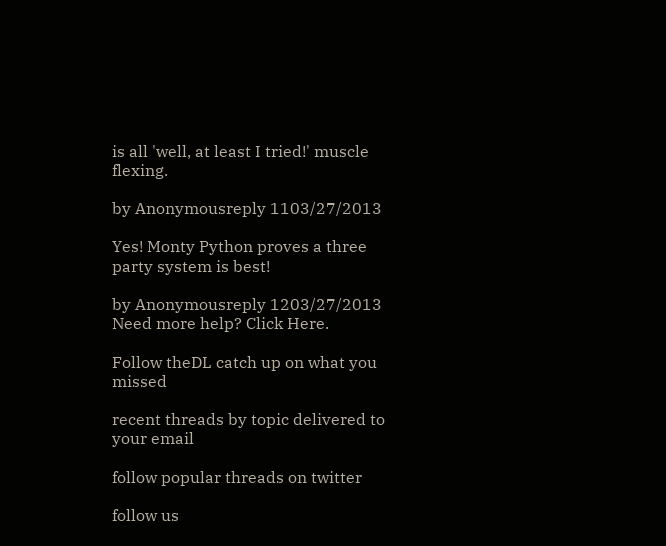is all 'well, at least I tried!' muscle flexing.

by Anonymousreply 1103/27/2013

Yes! Monty Python proves a three party system is best!

by Anonymousreply 1203/27/2013
Need more help? Click Here.

Follow theDL catch up on what you missed

recent threads by topic delivered to your email

follow popular threads on twitter

follow us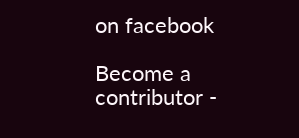on facebook

Become a contributor -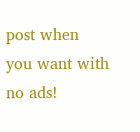post when you want with no ads!